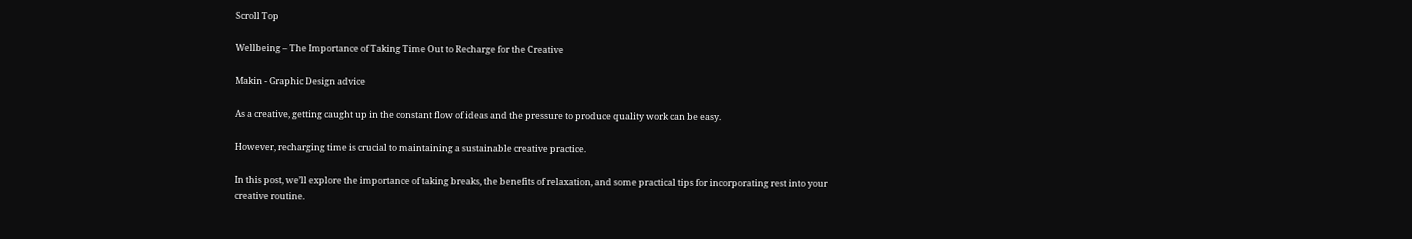Scroll Top

Wellbeing – The Importance of Taking Time Out to Recharge for the Creative

Makin - Graphic Design advice

As a creative, getting caught up in the constant flow of ideas and the pressure to produce quality work can be easy.

However, recharging time is crucial to maintaining a sustainable creative practice.

In this post, we’ll explore the importance of taking breaks, the benefits of relaxation, and some practical tips for incorporating rest into your creative routine.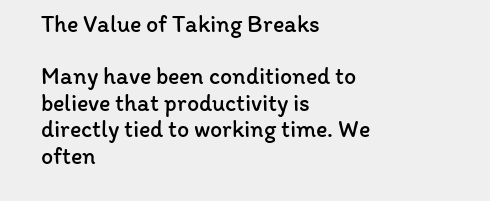The Value of Taking Breaks

Many have been conditioned to believe that productivity is directly tied to working time. We often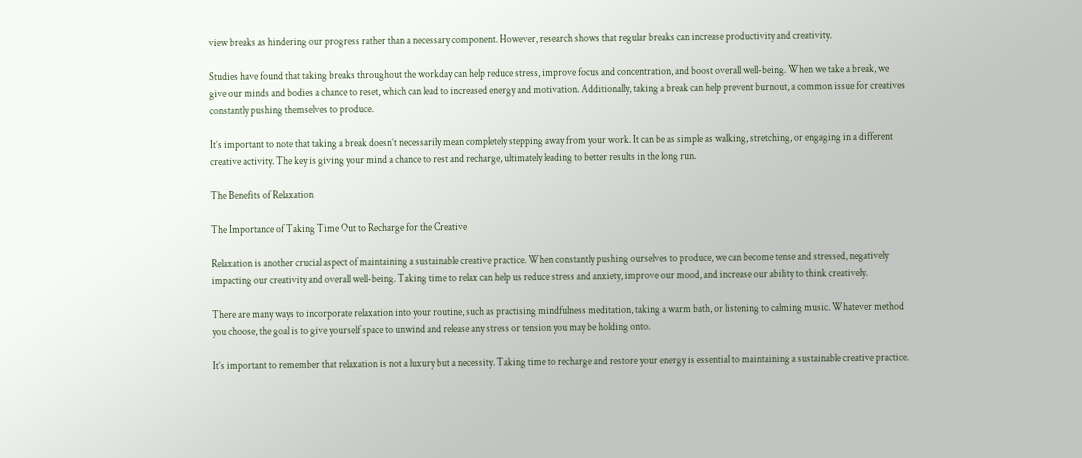view breaks as hindering our progress rather than a necessary component. However, research shows that regular breaks can increase productivity and creativity.

Studies have found that taking breaks throughout the workday can help reduce stress, improve focus and concentration, and boost overall well-being. When we take a break, we give our minds and bodies a chance to reset, which can lead to increased energy and motivation. Additionally, taking a break can help prevent burnout, a common issue for creatives constantly pushing themselves to produce.

It’s important to note that taking a break doesn’t necessarily mean completely stepping away from your work. It can be as simple as walking, stretching, or engaging in a different creative activity. The key is giving your mind a chance to rest and recharge, ultimately leading to better results in the long run.

The Benefits of Relaxation

The Importance of Taking Time Out to Recharge for the Creative

Relaxation is another crucial aspect of maintaining a sustainable creative practice. When constantly pushing ourselves to produce, we can become tense and stressed, negatively impacting our creativity and overall well-being. Taking time to relax can help us reduce stress and anxiety, improve our mood, and increase our ability to think creatively.

There are many ways to incorporate relaxation into your routine, such as practising mindfulness meditation, taking a warm bath, or listening to calming music. Whatever method you choose, the goal is to give yourself space to unwind and release any stress or tension you may be holding onto.

It’s important to remember that relaxation is not a luxury but a necessity. Taking time to recharge and restore your energy is essential to maintaining a sustainable creative practice.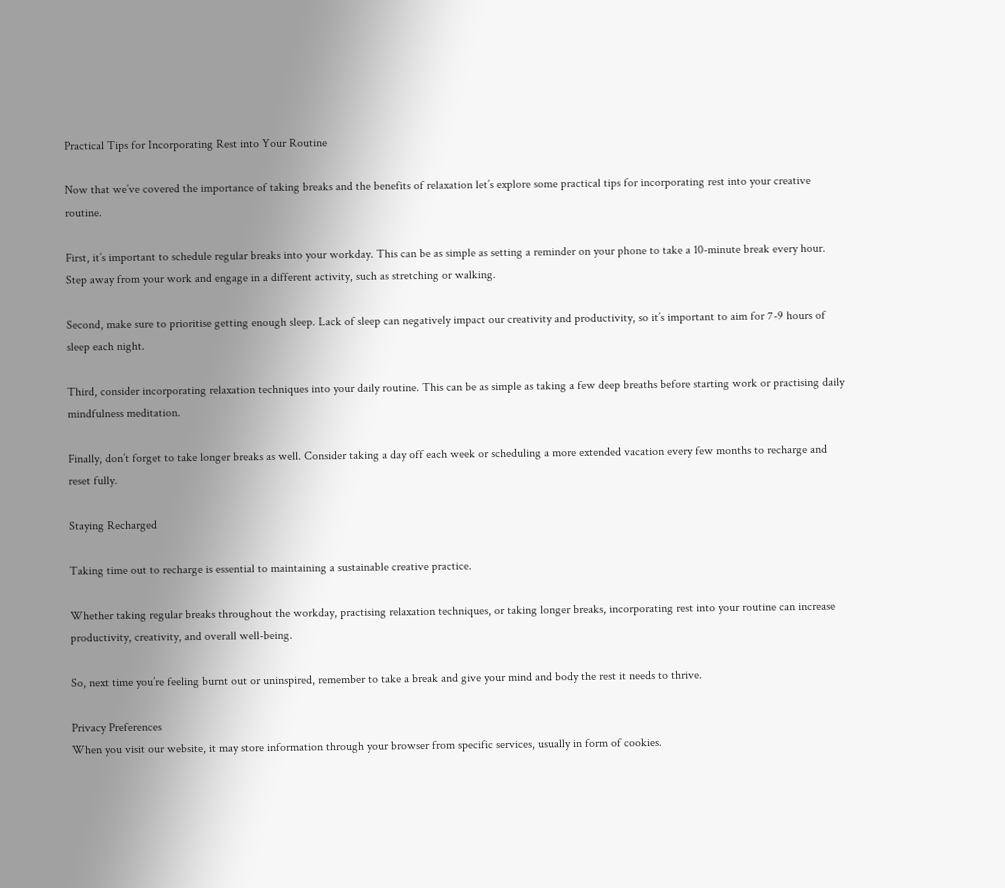Practical Tips for Incorporating Rest into Your Routine

Now that we’ve covered the importance of taking breaks and the benefits of relaxation let’s explore some practical tips for incorporating rest into your creative routine.

First, it’s important to schedule regular breaks into your workday. This can be as simple as setting a reminder on your phone to take a 10-minute break every hour. Step away from your work and engage in a different activity, such as stretching or walking.

Second, make sure to prioritise getting enough sleep. Lack of sleep can negatively impact our creativity and productivity, so it’s important to aim for 7-9 hours of sleep each night.

Third, consider incorporating relaxation techniques into your daily routine. This can be as simple as taking a few deep breaths before starting work or practising daily mindfulness meditation.

Finally, don’t forget to take longer breaks as well. Consider taking a day off each week or scheduling a more extended vacation every few months to recharge and reset fully.

Staying Recharged

Taking time out to recharge is essential to maintaining a sustainable creative practice.

Whether taking regular breaks throughout the workday, practising relaxation techniques, or taking longer breaks, incorporating rest into your routine can increase productivity, creativity, and overall well-being.

So, next time you’re feeling burnt out or uninspired, remember to take a break and give your mind and body the rest it needs to thrive.

Privacy Preferences
When you visit our website, it may store information through your browser from specific services, usually in form of cookies.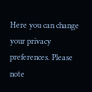Here you can change your privacy preferences. Please note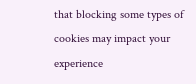that blocking some types of cookies may impact your experience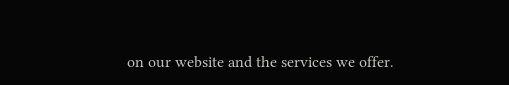on our website and the services we offer.